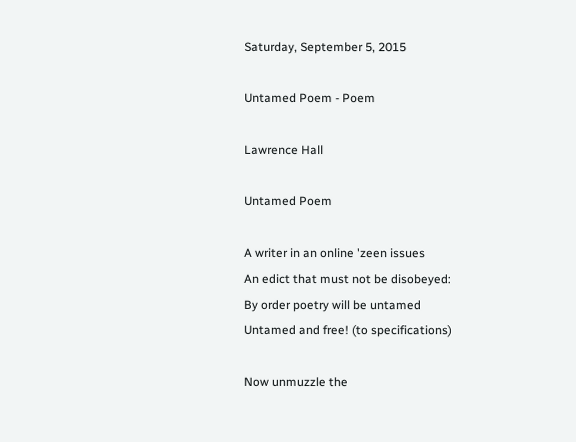Saturday, September 5, 2015

Untamed Poem - Poem

Lawrence Hall

Untamed Poem

A writer in an online 'zeen issues
An edict that must not be disobeyed:
By order poetry will be untamed
Untamed and free! (to specifications)

Now unmuzzle the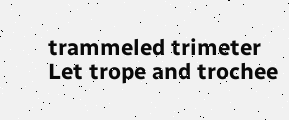trammeled trimeter
Let trope and trochee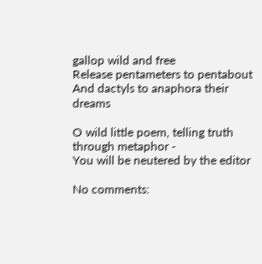gallop wild and free
Release pentameters to pentabout
And dactyls to anaphora their dreams

O wild little poem, telling truth through metaphor -
You will be neutered by the editor

No comments: